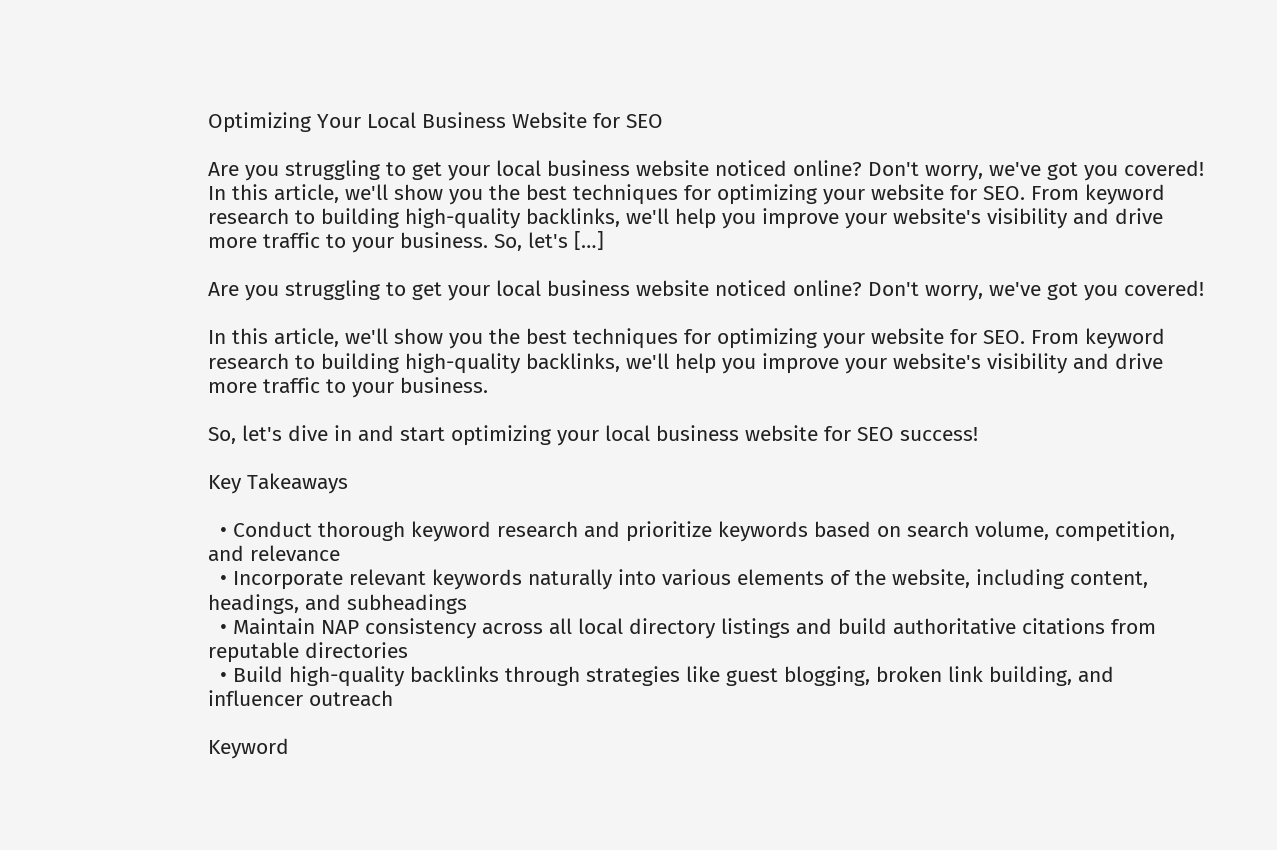Optimizing Your Local Business Website for SEO

Are you struggling to get your local business website noticed online? Don't worry, we've got you covered! In this article, we'll show you the best techniques for optimizing your website for SEO. From keyword research to building high-quality backlinks, we'll help you improve your website's visibility and drive more traffic to your business. So, let's […]

Are you struggling to get your local business website noticed online? Don't worry, we've got you covered!

In this article, we'll show you the best techniques for optimizing your website for SEO. From keyword research to building high-quality backlinks, we'll help you improve your website's visibility and drive more traffic to your business.

So, let's dive in and start optimizing your local business website for SEO success!

Key Takeaways

  • Conduct thorough keyword research and prioritize keywords based on search volume, competition, and relevance
  • Incorporate relevant keywords naturally into various elements of the website, including content, headings, and subheadings
  • Maintain NAP consistency across all local directory listings and build authoritative citations from reputable directories
  • Build high-quality backlinks through strategies like guest blogging, broken link building, and influencer outreach

Keyword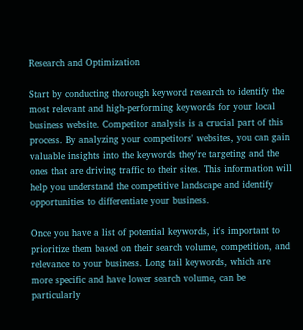Research and Optimization

Start by conducting thorough keyword research to identify the most relevant and high-performing keywords for your local business website. Competitor analysis is a crucial part of this process. By analyzing your competitors' websites, you can gain valuable insights into the keywords they're targeting and the ones that are driving traffic to their sites. This information will help you understand the competitive landscape and identify opportunities to differentiate your business.

Once you have a list of potential keywords, it's important to prioritize them based on their search volume, competition, and relevance to your business. Long tail keywords, which are more specific and have lower search volume, can be particularly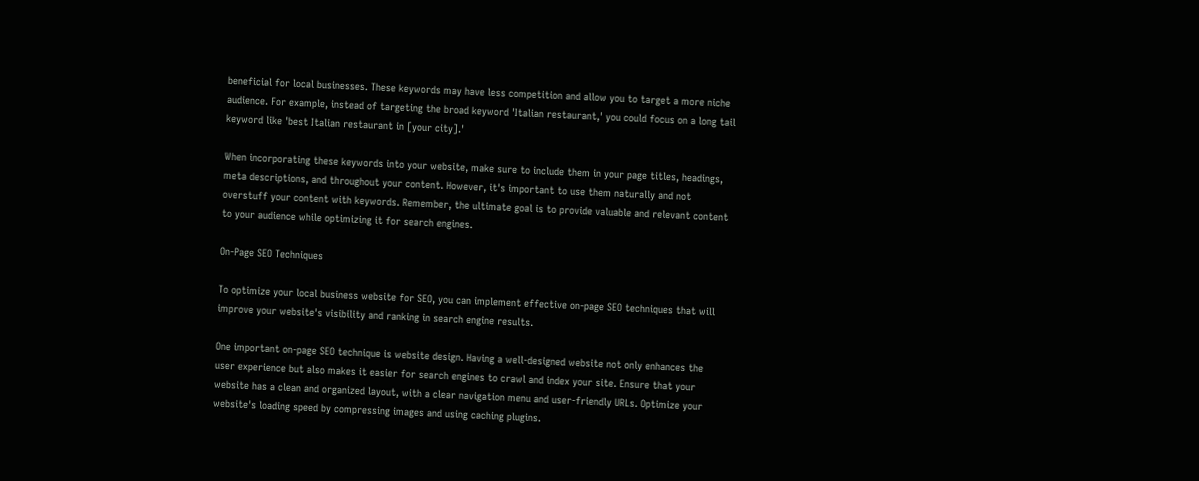beneficial for local businesses. These keywords may have less competition and allow you to target a more niche audience. For example, instead of targeting the broad keyword 'Italian restaurant,' you could focus on a long tail keyword like 'best Italian restaurant in [your city].'

When incorporating these keywords into your website, make sure to include them in your page titles, headings, meta descriptions, and throughout your content. However, it's important to use them naturally and not overstuff your content with keywords. Remember, the ultimate goal is to provide valuable and relevant content to your audience while optimizing it for search engines.

On-Page SEO Techniques

To optimize your local business website for SEO, you can implement effective on-page SEO techniques that will improve your website's visibility and ranking in search engine results.

One important on-page SEO technique is website design. Having a well-designed website not only enhances the user experience but also makes it easier for search engines to crawl and index your site. Ensure that your website has a clean and organized layout, with a clear navigation menu and user-friendly URLs. Optimize your website's loading speed by compressing images and using caching plugins.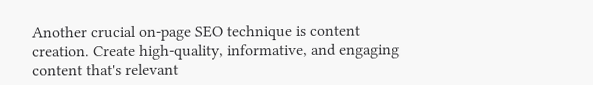Another crucial on-page SEO technique is content creation. Create high-quality, informative, and engaging content that's relevant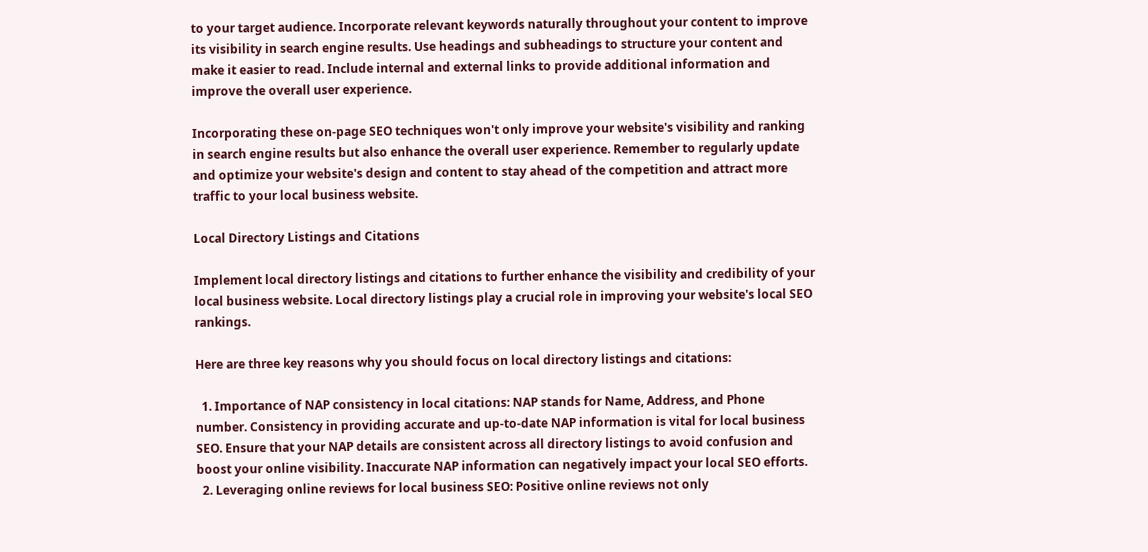to your target audience. Incorporate relevant keywords naturally throughout your content to improve its visibility in search engine results. Use headings and subheadings to structure your content and make it easier to read. Include internal and external links to provide additional information and improve the overall user experience.

Incorporating these on-page SEO techniques won't only improve your website's visibility and ranking in search engine results but also enhance the overall user experience. Remember to regularly update and optimize your website's design and content to stay ahead of the competition and attract more traffic to your local business website.

Local Directory Listings and Citations

Implement local directory listings and citations to further enhance the visibility and credibility of your local business website. Local directory listings play a crucial role in improving your website's local SEO rankings.

Here are three key reasons why you should focus on local directory listings and citations:

  1. Importance of NAP consistency in local citations: NAP stands for Name, Address, and Phone number. Consistency in providing accurate and up-to-date NAP information is vital for local business SEO. Ensure that your NAP details are consistent across all directory listings to avoid confusion and boost your online visibility. Inaccurate NAP information can negatively impact your local SEO efforts.
  2. Leveraging online reviews for local business SEO: Positive online reviews not only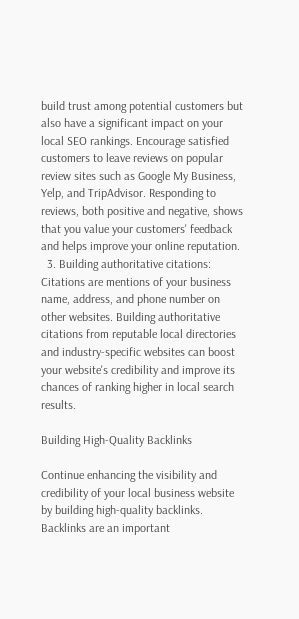build trust among potential customers but also have a significant impact on your local SEO rankings. Encourage satisfied customers to leave reviews on popular review sites such as Google My Business, Yelp, and TripAdvisor. Responding to reviews, both positive and negative, shows that you value your customers' feedback and helps improve your online reputation.
  3. Building authoritative citations: Citations are mentions of your business name, address, and phone number on other websites. Building authoritative citations from reputable local directories and industry-specific websites can boost your website's credibility and improve its chances of ranking higher in local search results.

Building High-Quality Backlinks

Continue enhancing the visibility and credibility of your local business website by building high-quality backlinks. Backlinks are an important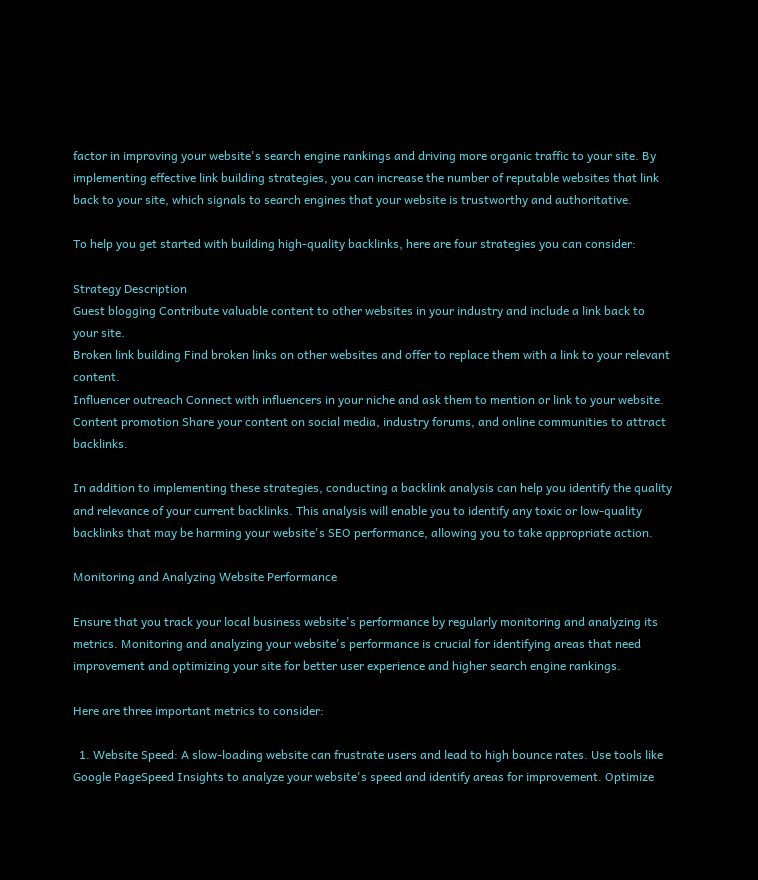factor in improving your website's search engine rankings and driving more organic traffic to your site. By implementing effective link building strategies, you can increase the number of reputable websites that link back to your site, which signals to search engines that your website is trustworthy and authoritative.

To help you get started with building high-quality backlinks, here are four strategies you can consider:

Strategy Description
Guest blogging Contribute valuable content to other websites in your industry and include a link back to your site.
Broken link building Find broken links on other websites and offer to replace them with a link to your relevant content.
Influencer outreach Connect with influencers in your niche and ask them to mention or link to your website.
Content promotion Share your content on social media, industry forums, and online communities to attract backlinks.

In addition to implementing these strategies, conducting a backlink analysis can help you identify the quality and relevance of your current backlinks. This analysis will enable you to identify any toxic or low-quality backlinks that may be harming your website's SEO performance, allowing you to take appropriate action.

Monitoring and Analyzing Website Performance

Ensure that you track your local business website's performance by regularly monitoring and analyzing its metrics. Monitoring and analyzing your website's performance is crucial for identifying areas that need improvement and optimizing your site for better user experience and higher search engine rankings.

Here are three important metrics to consider:

  1. Website Speed: A slow-loading website can frustrate users and lead to high bounce rates. Use tools like Google PageSpeed Insights to analyze your website's speed and identify areas for improvement. Optimize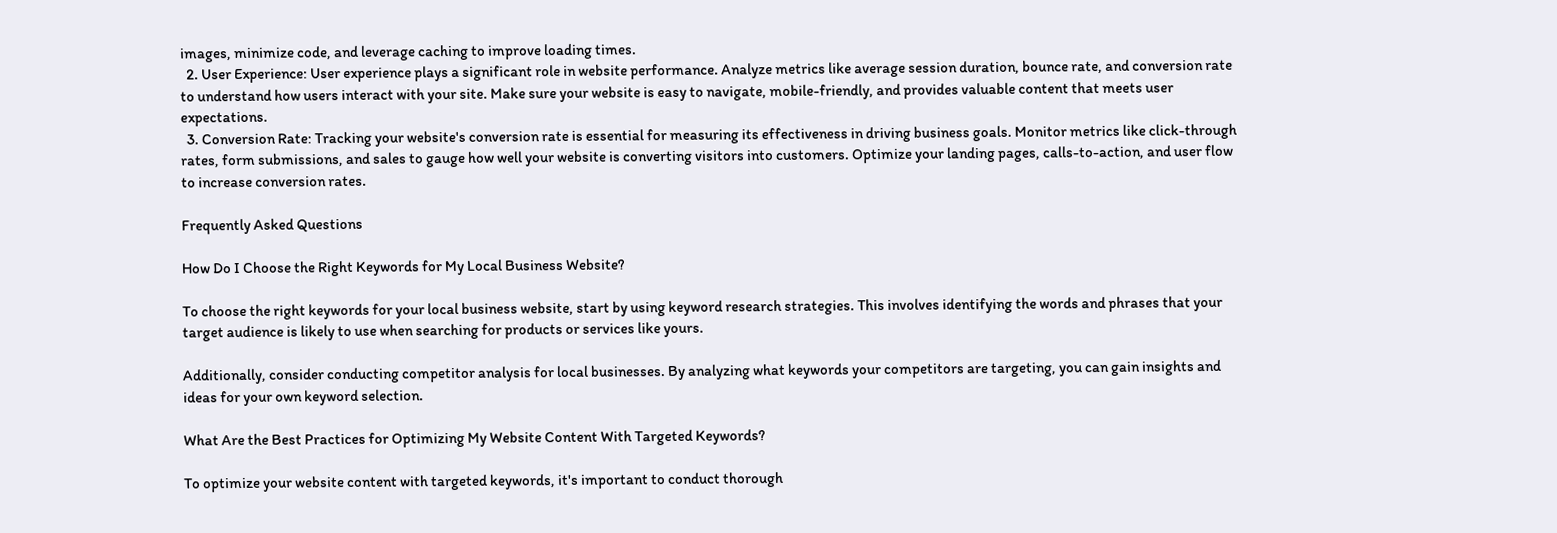images, minimize code, and leverage caching to improve loading times.
  2. User Experience: User experience plays a significant role in website performance. Analyze metrics like average session duration, bounce rate, and conversion rate to understand how users interact with your site. Make sure your website is easy to navigate, mobile-friendly, and provides valuable content that meets user expectations.
  3. Conversion Rate: Tracking your website's conversion rate is essential for measuring its effectiveness in driving business goals. Monitor metrics like click-through rates, form submissions, and sales to gauge how well your website is converting visitors into customers. Optimize your landing pages, calls-to-action, and user flow to increase conversion rates.

Frequently Asked Questions

How Do I Choose the Right Keywords for My Local Business Website?

To choose the right keywords for your local business website, start by using keyword research strategies. This involves identifying the words and phrases that your target audience is likely to use when searching for products or services like yours.

Additionally, consider conducting competitor analysis for local businesses. By analyzing what keywords your competitors are targeting, you can gain insights and ideas for your own keyword selection.

What Are the Best Practices for Optimizing My Website Content With Targeted Keywords?

To optimize your website content with targeted keywords, it's important to conduct thorough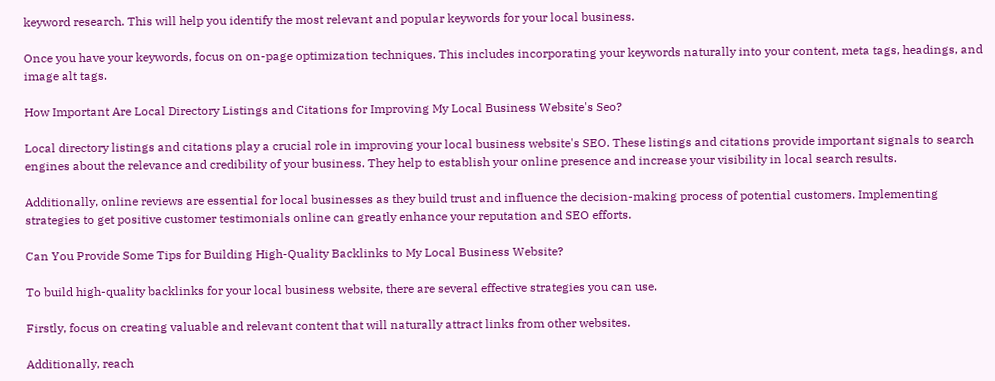keyword research. This will help you identify the most relevant and popular keywords for your local business.

Once you have your keywords, focus on on-page optimization techniques. This includes incorporating your keywords naturally into your content, meta tags, headings, and image alt tags.

How Important Are Local Directory Listings and Citations for Improving My Local Business Website's Seo?

Local directory listings and citations play a crucial role in improving your local business website's SEO. These listings and citations provide important signals to search engines about the relevance and credibility of your business. They help to establish your online presence and increase your visibility in local search results.

Additionally, online reviews are essential for local businesses as they build trust and influence the decision-making process of potential customers. Implementing strategies to get positive customer testimonials online can greatly enhance your reputation and SEO efforts.

Can You Provide Some Tips for Building High-Quality Backlinks to My Local Business Website?

To build high-quality backlinks for your local business website, there are several effective strategies you can use.

Firstly, focus on creating valuable and relevant content that will naturally attract links from other websites.

Additionally, reach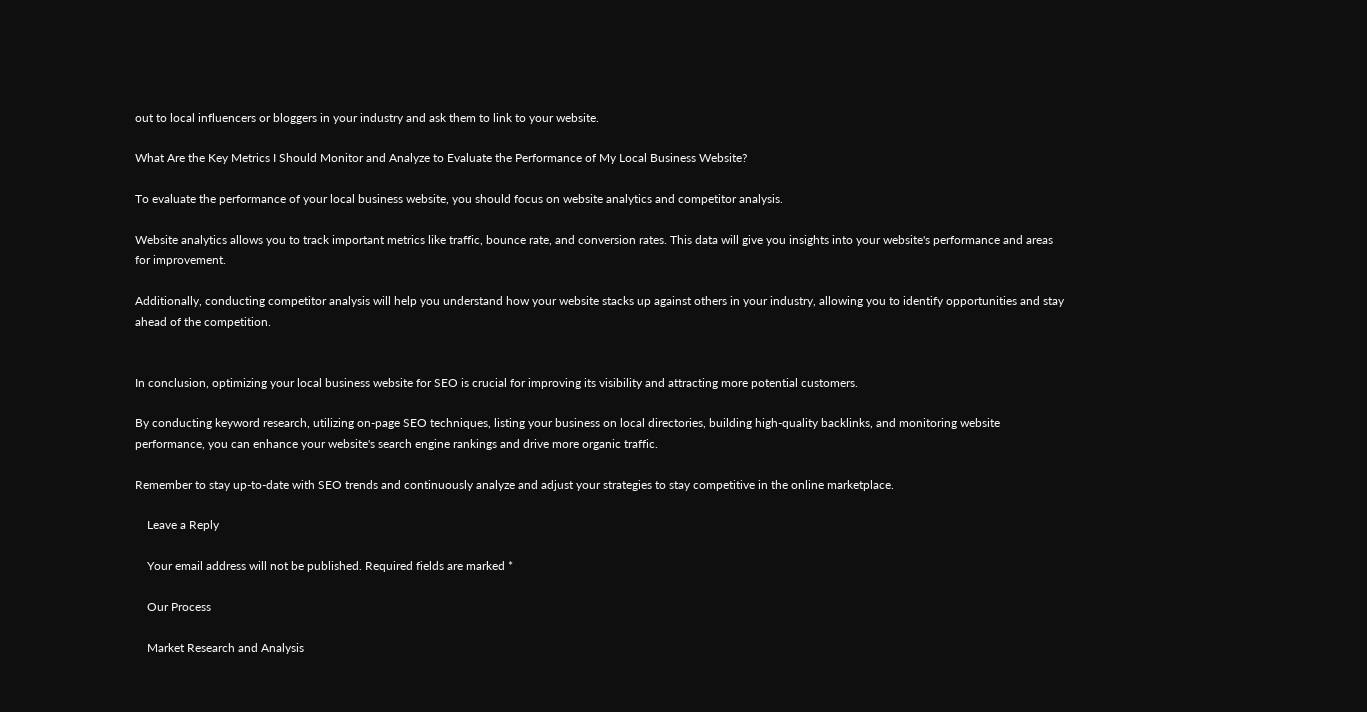out to local influencers or bloggers in your industry and ask them to link to your website.

What Are the Key Metrics I Should Monitor and Analyze to Evaluate the Performance of My Local Business Website?

To evaluate the performance of your local business website, you should focus on website analytics and competitor analysis.

Website analytics allows you to track important metrics like traffic, bounce rate, and conversion rates. This data will give you insights into your website's performance and areas for improvement.

Additionally, conducting competitor analysis will help you understand how your website stacks up against others in your industry, allowing you to identify opportunities and stay ahead of the competition.


In conclusion, optimizing your local business website for SEO is crucial for improving its visibility and attracting more potential customers.

By conducting keyword research, utilizing on-page SEO techniques, listing your business on local directories, building high-quality backlinks, and monitoring website performance, you can enhance your website's search engine rankings and drive more organic traffic.

Remember to stay up-to-date with SEO trends and continuously analyze and adjust your strategies to stay competitive in the online marketplace.

    Leave a Reply

    Your email address will not be published. Required fields are marked *

    Our Process

    Market Research and Analysis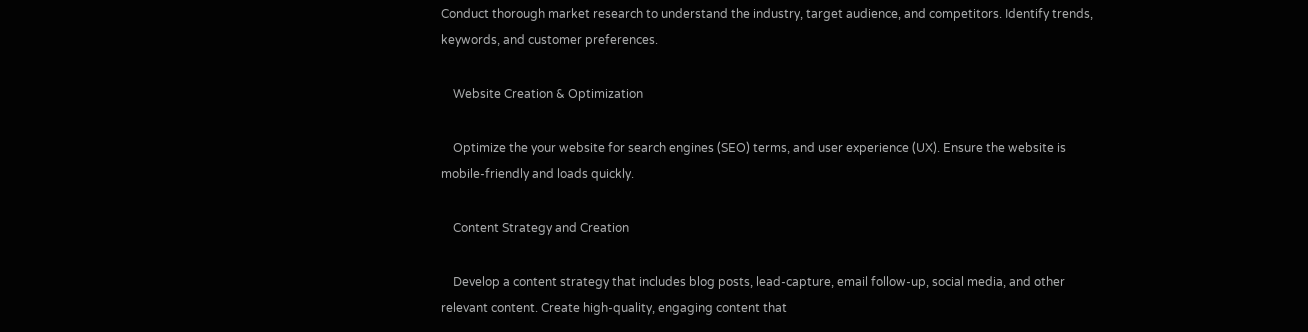Conduct thorough market research to understand the industry, target audience, and competitors. Identify trends, keywords, and customer preferences.

    Website Creation & Optimization

    Optimize the your website for search engines (SEO) terms, and user experience (UX). Ensure the website is mobile-friendly and loads quickly.

    Content Strategy and Creation

    Develop a content strategy that includes blog posts, lead-capture, email follow-up, social media, and other relevant content. Create high-quality, engaging content that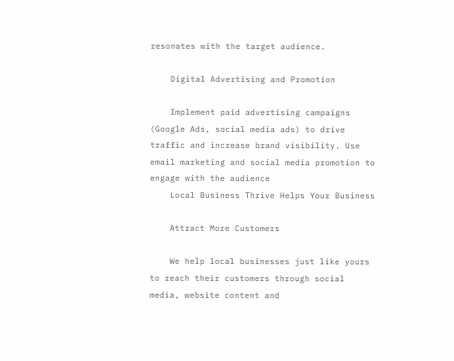resonates with the target audience.

    Digital Advertising and Promotion

    Implement paid advertising campaigns (Google Ads, social media ads) to drive traffic and increase brand visibility. Use email marketing and social media promotion to engage with the audience
    Local Business Thrive Helps Your Business

    Attract More Customers

    We help local businesses just like yours to reach their customers through social media, website content and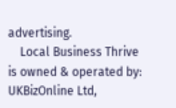advertising.
    Local Business Thrive is owned & operated by: UKBizOnline Ltd,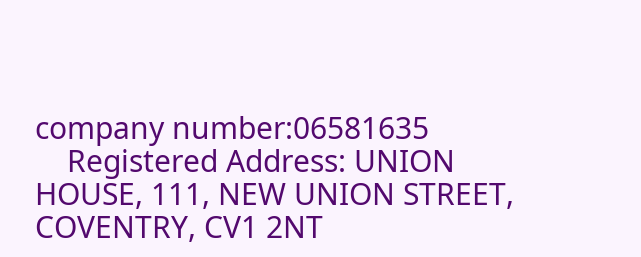company number:06581635
    Registered Address: UNION HOUSE, 111, NEW UNION STREET, COVENTRY, CV1 2NT